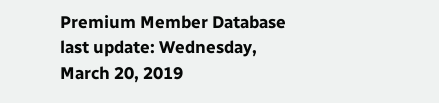Premium Member Database last update: Wednesday, March 20, 2019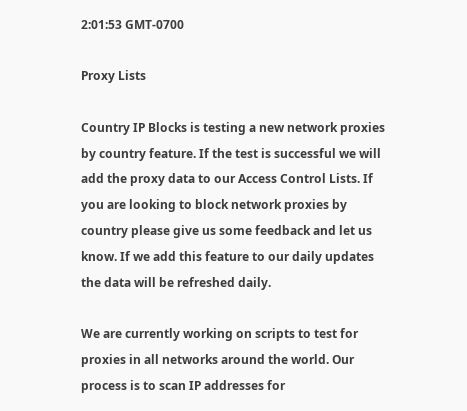2:01:53 GMT-0700

Proxy Lists

Country IP Blocks is testing a new network proxies by country feature. If the test is successful we will add the proxy data to our Access Control Lists. If you are looking to block network proxies by country please give us some feedback and let us know. If we add this feature to our daily updates the data will be refreshed daily.

We are currently working on scripts to test for proxies in all networks around the world. Our process is to scan IP addresses for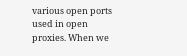various open ports used in open proxies. When we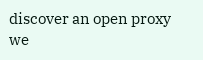discover an open proxy we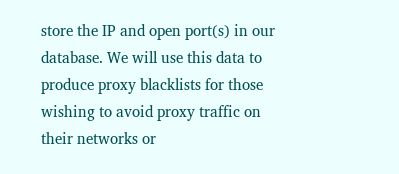store the IP and open port(s) in our database. We will use this data to produce proxy blacklists for those wishing to avoid proxy traffic on their networks or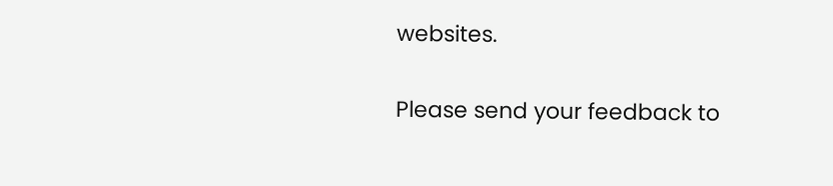websites.

Please send your feedback to